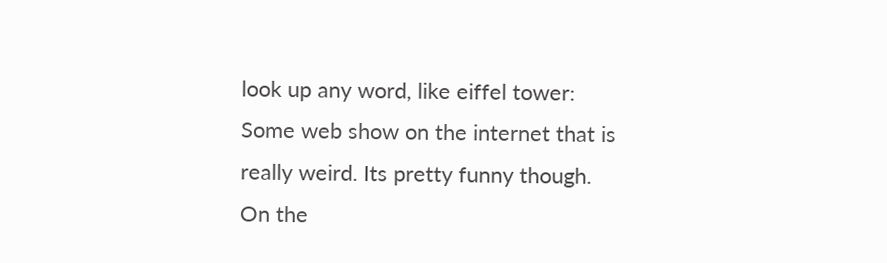look up any word, like eiffel tower:
Some web show on the internet that is really weird. Its pretty funny though.
On the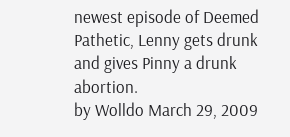newest episode of Deemed Pathetic, Lenny gets drunk and gives Pinny a drunk abortion.
by Wolldo March 29, 2009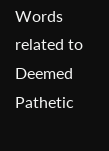Words related to Deemed Pathetic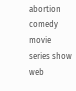abortion comedy movie series show web